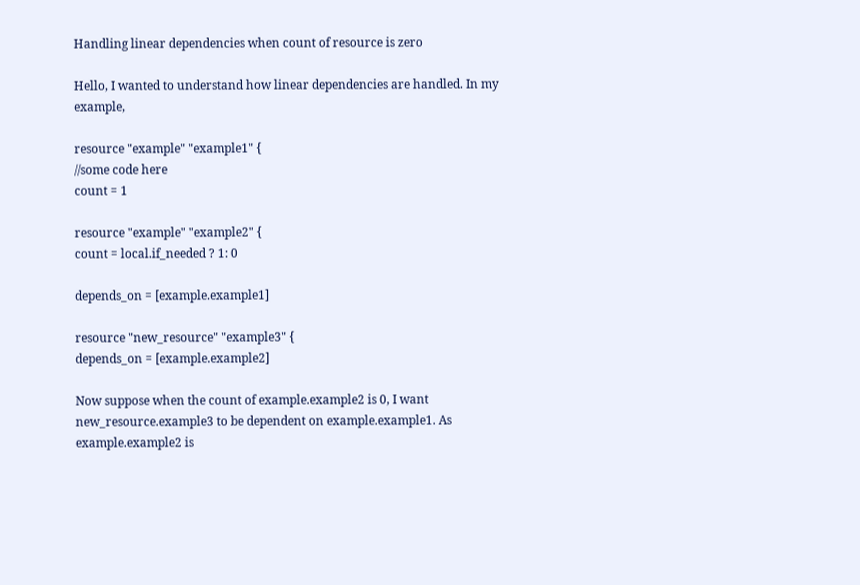Handling linear dependencies when count of resource is zero

Hello, I wanted to understand how linear dependencies are handled. In my example,

resource "example" "example1" {
//some code here
count = 1

resource "example" "example2" {
count = local.if_needed ? 1: 0

depends_on = [example.example1]

resource "new_resource" "example3" {
depends_on = [example.example2]

Now suppose when the count of example.example2 is 0, I want new_resource.example3 to be dependent on example.example1. As example.example2 is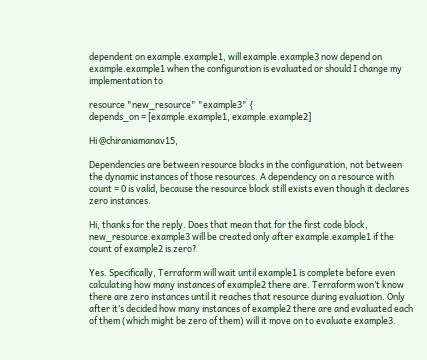dependent on example.example1, will example.example3 now depend on example.example1 when the configuration is evaluated or should I change my implementation to

resource "new_resource" "example3" {
depends_on = [example.example1, example.example2]

Hi @chiraniamanav15,

Dependencies are between resource blocks in the configuration, not between the dynamic instances of those resources. A dependency on a resource with count = 0 is valid, because the resource block still exists even though it declares zero instances.

Hi, thanks for the reply. Does that mean that for the first code block, new_resource.example3 will be created only after example.example1 if the count of example2 is zero?

Yes. Specifically, Terraform will wait until example1 is complete before even calculating how many instances of example2 there are. Terraform won’t know there are zero instances until it reaches that resource during evaluation. Only after it’s decided how many instances of example2 there are and evaluated each of them (which might be zero of them) will it move on to evaluate example3.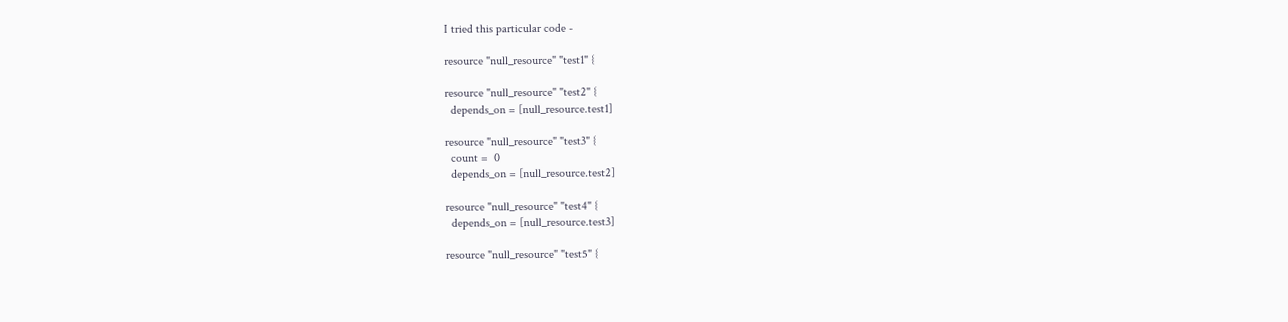I tried this particular code -

resource "null_resource" "test1" {

resource "null_resource" "test2" {
  depends_on = [null_resource.test1]

resource "null_resource" "test3" {
  count =  0
  depends_on = [null_resource.test2]

resource "null_resource" "test4" {
  depends_on = [null_resource.test3]

resource "null_resource" "test5" {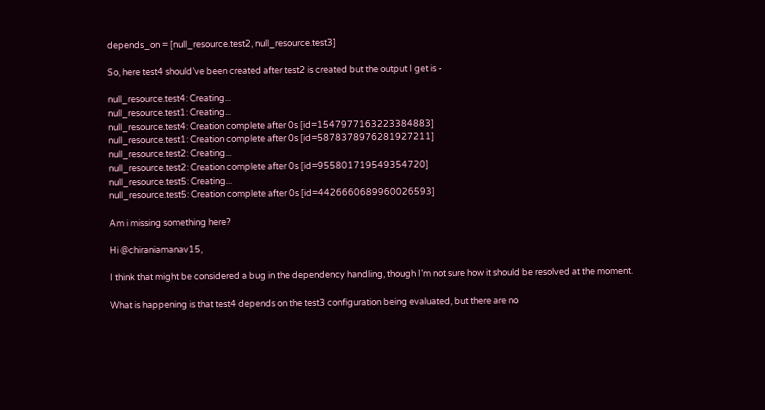depends_on = [null_resource.test2, null_resource.test3]

So, here test4 should’ve been created after test2 is created but the output I get is -

null_resource.test4: Creating...
null_resource.test1: Creating...
null_resource.test4: Creation complete after 0s [id=1547977163223384883]
null_resource.test1: Creation complete after 0s [id=5878378976281927211]
null_resource.test2: Creating...
null_resource.test2: Creation complete after 0s [id=955801719549354720]
null_resource.test5: Creating...
null_resource.test5: Creation complete after 0s [id=4426660689960026593]

Am i missing something here?

Hi @chiraniamanav15,

I think that might be considered a bug in the dependency handling, though I’m not sure how it should be resolved at the moment.

What is happening is that test4 depends on the test3 configuration being evaluated, but there are no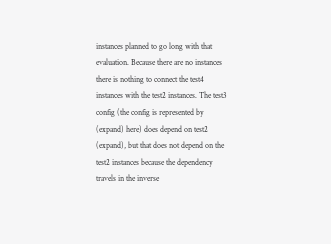instances planned to go long with that evaluation. Because there are no instances there is nothing to connect the test4 instances with the test2 instances. The test3 config (the config is represented by (expand) here) does depend on test2 (expand), but that does not depend on the test2 instances because the dependency travels in the inverse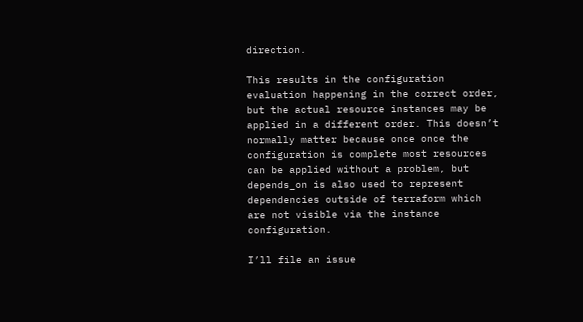direction.

This results in the configuration evaluation happening in the correct order, but the actual resource instances may be applied in a different order. This doesn’t normally matter because once once the configuration is complete most resources can be applied without a problem, but depends_on is also used to represent dependencies outside of terraform which are not visible via the instance configuration.

I’ll file an issue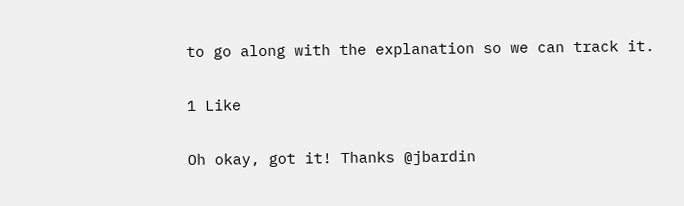to go along with the explanation so we can track it.

1 Like

Oh okay, got it! Thanks @jbardin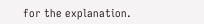for the explanation.